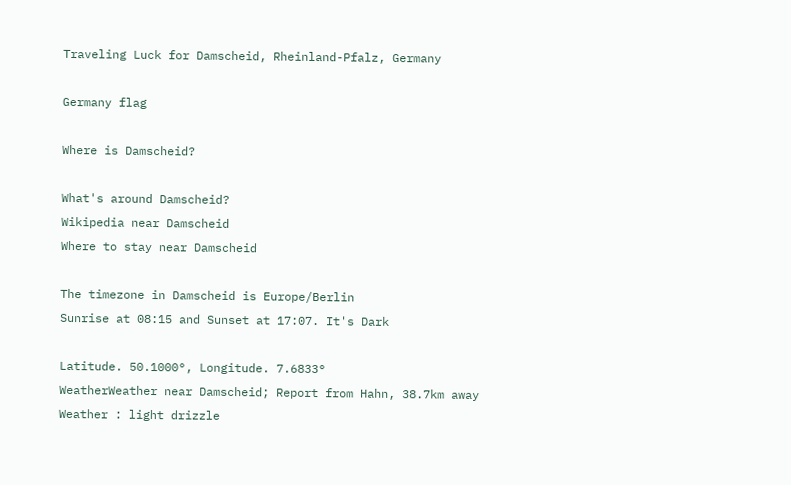Traveling Luck for Damscheid, Rheinland-Pfalz, Germany

Germany flag

Where is Damscheid?

What's around Damscheid?
Wikipedia near Damscheid
Where to stay near Damscheid

The timezone in Damscheid is Europe/Berlin
Sunrise at 08:15 and Sunset at 17:07. It's Dark

Latitude. 50.1000°, Longitude. 7.6833°
WeatherWeather near Damscheid; Report from Hahn, 38.7km away
Weather : light drizzle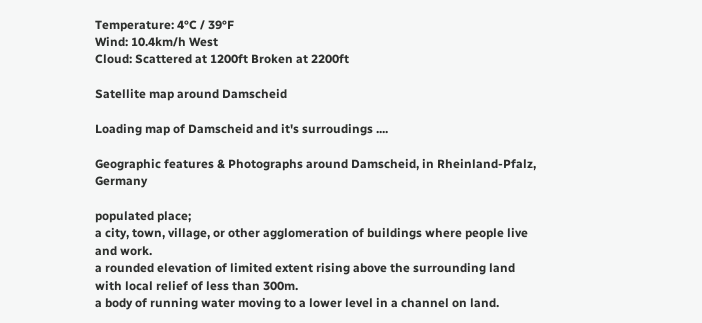Temperature: 4°C / 39°F
Wind: 10.4km/h West
Cloud: Scattered at 1200ft Broken at 2200ft

Satellite map around Damscheid

Loading map of Damscheid and it's surroudings ....

Geographic features & Photographs around Damscheid, in Rheinland-Pfalz, Germany

populated place;
a city, town, village, or other agglomeration of buildings where people live and work.
a rounded elevation of limited extent rising above the surrounding land with local relief of less than 300m.
a body of running water moving to a lower level in a channel on land.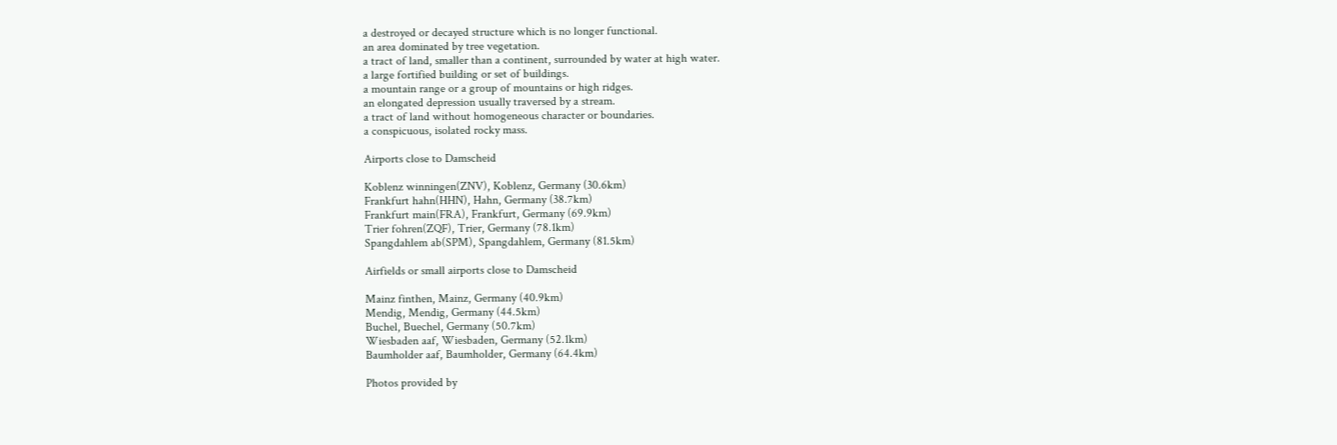a destroyed or decayed structure which is no longer functional.
an area dominated by tree vegetation.
a tract of land, smaller than a continent, surrounded by water at high water.
a large fortified building or set of buildings.
a mountain range or a group of mountains or high ridges.
an elongated depression usually traversed by a stream.
a tract of land without homogeneous character or boundaries.
a conspicuous, isolated rocky mass.

Airports close to Damscheid

Koblenz winningen(ZNV), Koblenz, Germany (30.6km)
Frankfurt hahn(HHN), Hahn, Germany (38.7km)
Frankfurt main(FRA), Frankfurt, Germany (69.9km)
Trier fohren(ZQF), Trier, Germany (78.1km)
Spangdahlem ab(SPM), Spangdahlem, Germany (81.5km)

Airfields or small airports close to Damscheid

Mainz finthen, Mainz, Germany (40.9km)
Mendig, Mendig, Germany (44.5km)
Buchel, Buechel, Germany (50.7km)
Wiesbaden aaf, Wiesbaden, Germany (52.1km)
Baumholder aaf, Baumholder, Germany (64.4km)

Photos provided by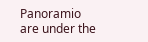Panoramio are under the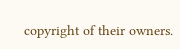copyright of their owners.